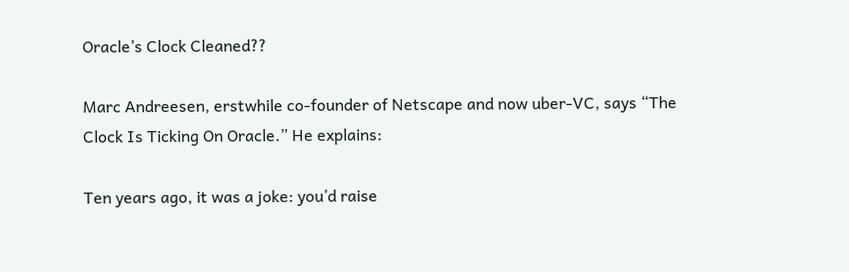Oracle’s Clock Cleaned??

Marc Andreesen, erstwhile co-founder of Netscape and now uber-VC, says “The Clock Is Ticking On Oracle.” He explains:

Ten years ago, it was a joke: you’d raise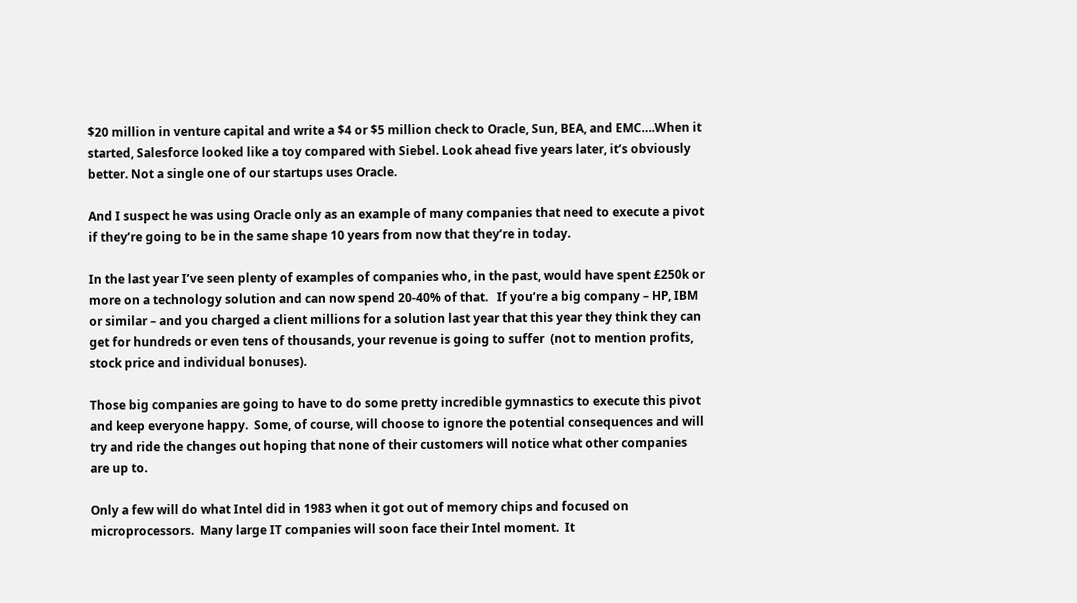$20 million in venture capital and write a $4 or $5 million check to Oracle, Sun, BEA, and EMC….When it started, Salesforce looked like a toy compared with Siebel. Look ahead five years later, it’s obviously better. Not a single one of our startups uses Oracle.

And I suspect he was using Oracle only as an example of many companies that need to execute a pivot if they’re going to be in the same shape 10 years from now that they’re in today.

In the last year I’ve seen plenty of examples of companies who, in the past, would have spent £250k or more on a technology solution and can now spend 20-40% of that.   If you’re a big company – HP, IBM or similar – and you charged a client millions for a solution last year that this year they think they can get for hundreds or even tens of thousands, your revenue is going to suffer  (not to mention profits, stock price and individual bonuses).

Those big companies are going to have to do some pretty incredible gymnastics to execute this pivot and keep everyone happy.  Some, of course, will choose to ignore the potential consequences and will try and ride the changes out hoping that none of their customers will notice what other companies are up to.

Only a few will do what Intel did in 1983 when it got out of memory chips and focused on microprocessors.  Many large IT companies will soon face their Intel moment.  It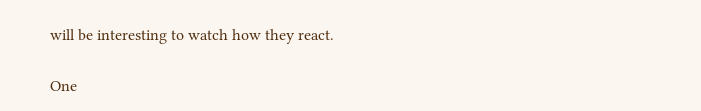will be interesting to watch how they react.

One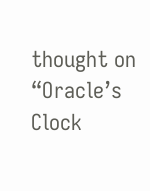thought on “Oracle’s Clock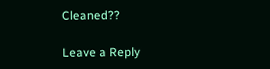Cleaned??

Leave a Reply